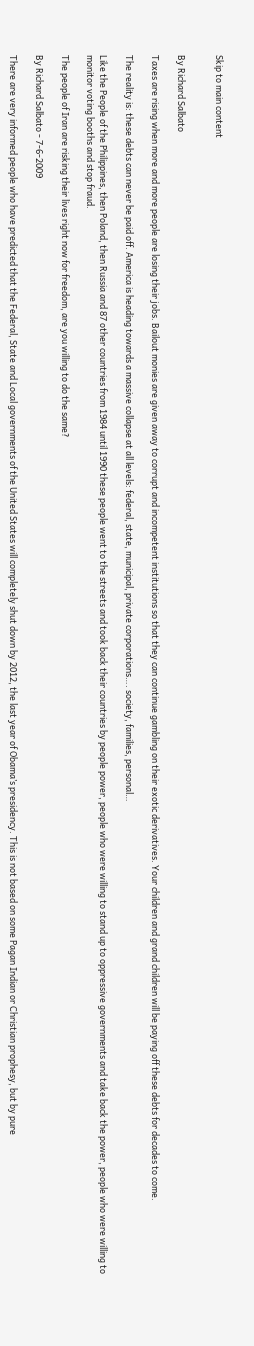Skip to main content


By Richard Salbato

Taxes are rising when more and more people are losing their jobs. Bailout monies are given away to corrupt and incompetent institutions so that they can continue gambling on their exotic derivatives. Your children and grand children will be paying off these debts for decades to come.

The reality is: these debts can never be paid off. America is heading towards a massive collapse at all levels: federal, state, municipal, private corporations…. society, families, personal…

Like the People of the Philippines, then Poland, then Russia and 87 other countries from 1984 until 1990 these people went to the streets and took back their countries by people power, people who were willing to stand up to oppressive governments and take back the power, people who were willing to monitor voting booths and stop fraud.

The people of Iran are risking their lives right now for freedom, are you willing to do the same?

By Richard Salbato - 7-6-2009

There are very informed people who have predicted that the Federal, State and Local governments of the United States will completely shut down by 2012, the last year of Obama’s presidency. This is not based on some Pagan Indian or Christian prophesy, but by pure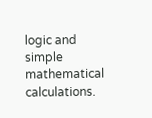logic and simple mathematical calculations.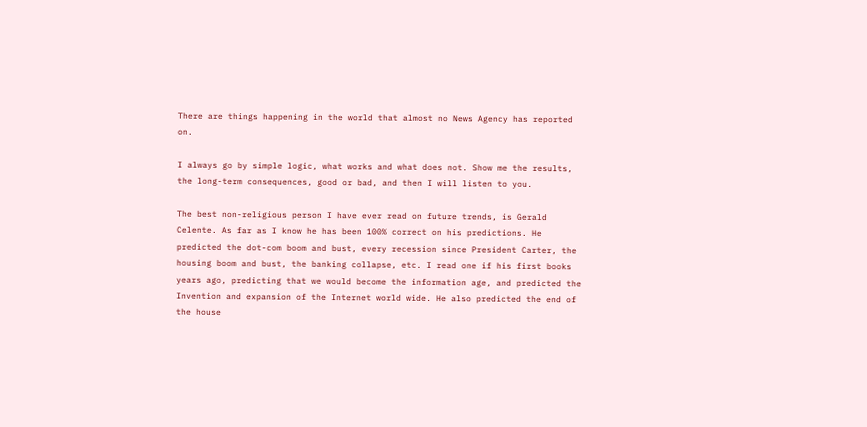There are things happening in the world that almost no News Agency has reported on.

I always go by simple logic, what works and what does not. Show me the results, the long-term consequences, good or bad, and then I will listen to you.

The best non-religious person I have ever read on future trends, is Gerald Celente. As far as I know he has been 100% correct on his predictions. He predicted the dot-com boom and bust, every recession since President Carter, the housing boom and bust, the banking collapse, etc. I read one if his first books years ago, predicting that we would become the information age, and predicted the Invention and expansion of the Internet world wide. He also predicted the end of the house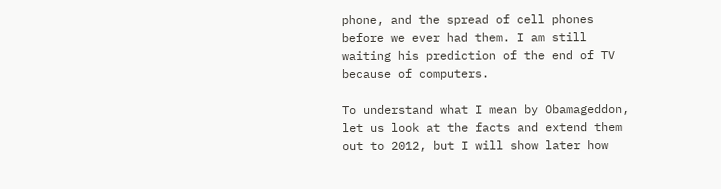phone, and the spread of cell phones before we ever had them. I am still waiting his prediction of the end of TV because of computers.

To understand what I mean by Obamageddon, let us look at the facts and extend them out to 2012, but I will show later how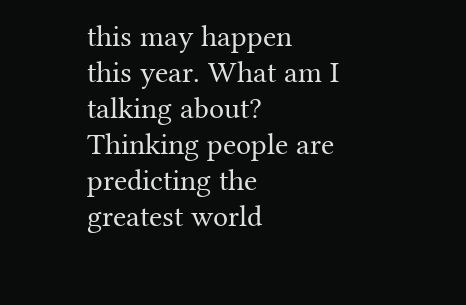this may happen this year. What am I talking about? Thinking people are predicting the greatest world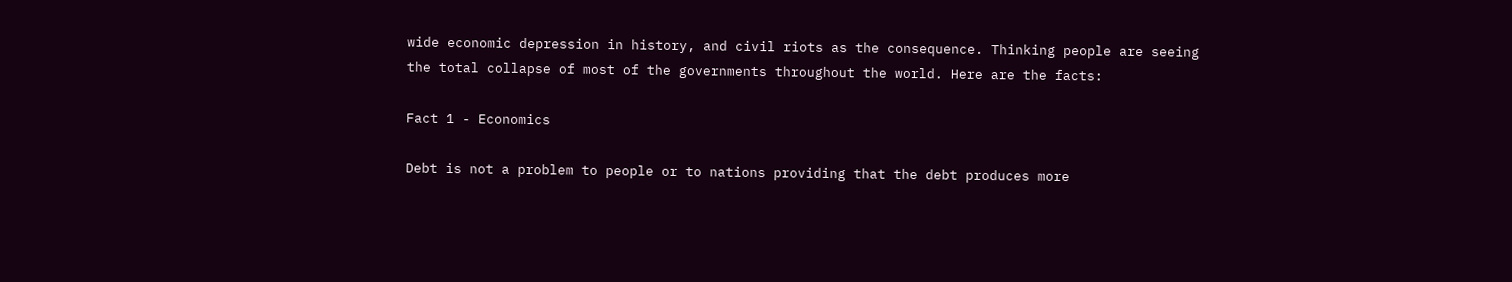wide economic depression in history, and civil riots as the consequence. Thinking people are seeing the total collapse of most of the governments throughout the world. Here are the facts:

Fact 1 - Economics

Debt is not a problem to people or to nations providing that the debt produces more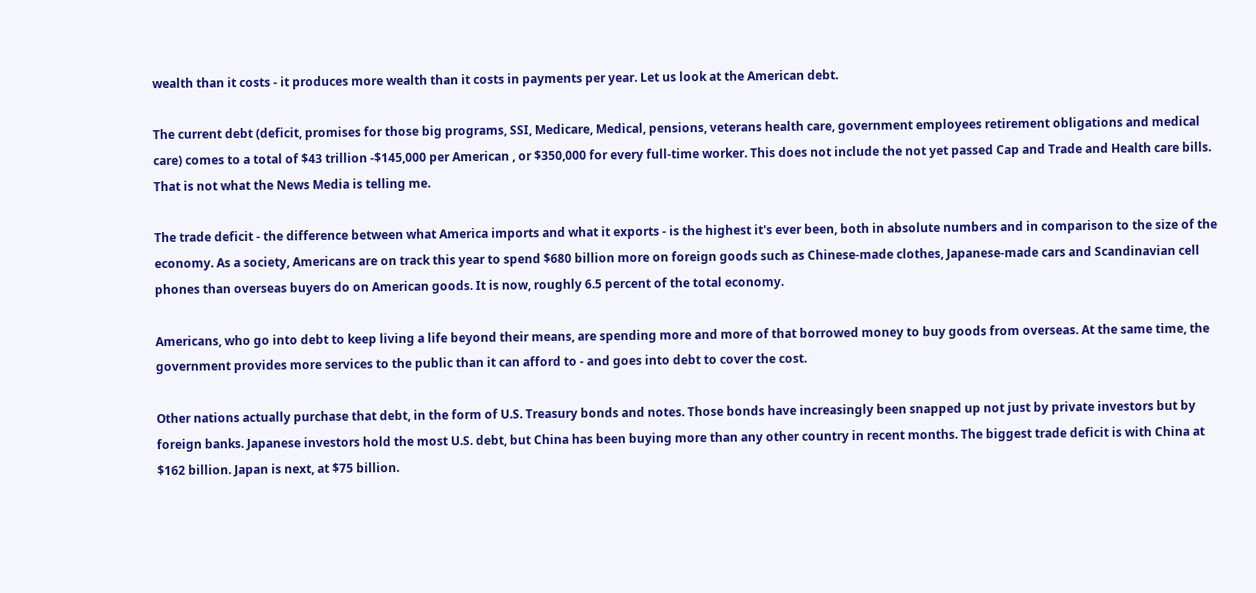wealth than it costs - it produces more wealth than it costs in payments per year. Let us look at the American debt.

The current debt (deficit, promises for those big programs, SSI, Medicare, Medical, pensions, veterans health care, government employees retirement obligations and medical care) comes to a total of $43 trillion -$145,000 per American , or $350,000 for every full-time worker. This does not include the not yet passed Cap and Trade and Health care bills. That is not what the News Media is telling me.

The trade deficit - the difference between what America imports and what it exports - is the highest it's ever been, both in absolute numbers and in comparison to the size of the economy. As a society, Americans are on track this year to spend $680 billion more on foreign goods such as Chinese-made clothes, Japanese-made cars and Scandinavian cell phones than overseas buyers do on American goods. It is now, roughly 6.5 percent of the total economy.

Americans, who go into debt to keep living a life beyond their means, are spending more and more of that borrowed money to buy goods from overseas. At the same time, the government provides more services to the public than it can afford to - and goes into debt to cover the cost.

Other nations actually purchase that debt, in the form of U.S. Treasury bonds and notes. Those bonds have increasingly been snapped up not just by private investors but by foreign banks. Japanese investors hold the most U.S. debt, but China has been buying more than any other country in recent months. The biggest trade deficit is with China at $162 billion. Japan is next, at $75 billion.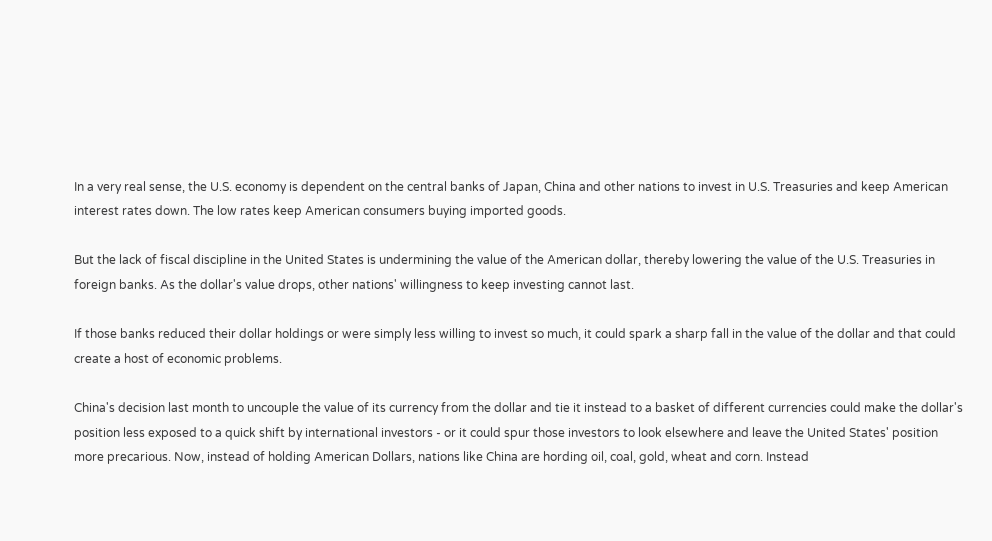In a very real sense, the U.S. economy is dependent on the central banks of Japan, China and other nations to invest in U.S. Treasuries and keep American interest rates down. The low rates keep American consumers buying imported goods.

But the lack of fiscal discipline in the United States is undermining the value of the American dollar, thereby lowering the value of the U.S. Treasuries in foreign banks. As the dollar's value drops, other nations' willingness to keep investing cannot last.

If those banks reduced their dollar holdings or were simply less willing to invest so much, it could spark a sharp fall in the value of the dollar and that could create a host of economic problems.

China's decision last month to uncouple the value of its currency from the dollar and tie it instead to a basket of different currencies could make the dollar's position less exposed to a quick shift by international investors - or it could spur those investors to look elsewhere and leave the United States' position more precarious. Now, instead of holding American Dollars, nations like China are hording oil, coal, gold, wheat and corn. Instead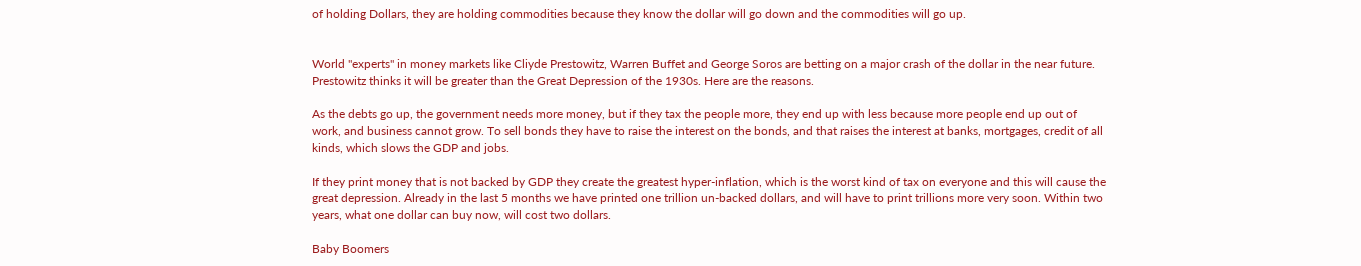of holding Dollars, they are holding commodities because they know the dollar will go down and the commodities will go up.


World "experts" in money markets like Cliyde Prestowitz, Warren Buffet and George Soros are betting on a major crash of the dollar in the near future. Prestowitz thinks it will be greater than the Great Depression of the 1930s. Here are the reasons.

As the debts go up, the government needs more money, but if they tax the people more, they end up with less because more people end up out of work, and business cannot grow. To sell bonds they have to raise the interest on the bonds, and that raises the interest at banks, mortgages, credit of all kinds, which slows the GDP and jobs.

If they print money that is not backed by GDP they create the greatest hyper-inflation, which is the worst kind of tax on everyone and this will cause the great depression. Already in the last 5 months we have printed one trillion un-backed dollars, and will have to print trillions more very soon. Within two years, what one dollar can buy now, will cost two dollars.

Baby Boomers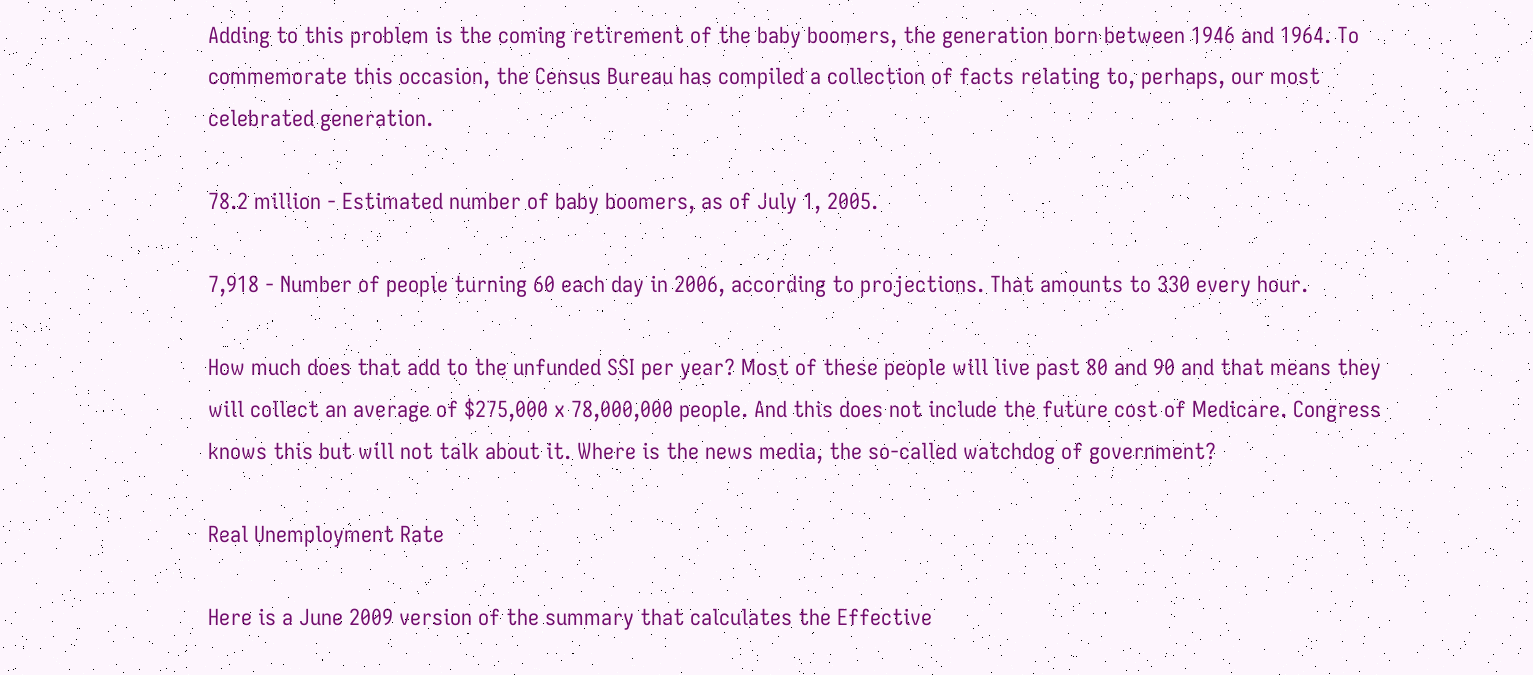Adding to this problem is the coming retirement of the baby boomers, the generation born between 1946 and 1964. To commemorate this occasion, the Census Bureau has compiled a collection of facts relating to, perhaps, our most celebrated generation.

78.2 million - Estimated number of baby boomers, as of July 1, 2005.

7,918 - Number of people turning 60 each day in 2006, according to projections. That amounts to 330 every hour.

How much does that add to the unfunded SSI per year? Most of these people will live past 80 and 90 and that means they will collect an average of $275,000 x 78,000,000 people. And this does not include the future cost of Medicare. Congress knows this but will not talk about it. Where is the news media, the so-called watchdog of government?

Real Unemployment Rate

Here is a June 2009 version of the summary that calculates the Effective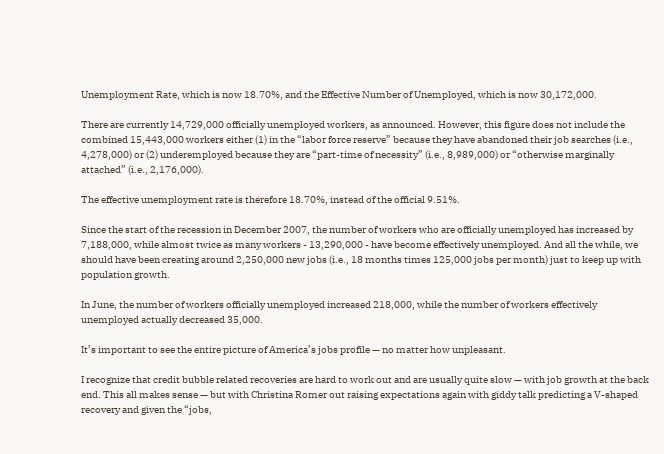Unemployment Rate, which is now 18.70%, and the Effective Number of Unemployed, which is now 30,172,000.

There are currently 14,729,000 officially unemployed workers, as announced. However, this figure does not include the combined 15,443,000 workers either (1) in the “labor force reserve” because they have abandoned their job searches (i.e., 4,278,000) or (2) underemployed because they are “part-time of necessity” (i.e., 8,989,000) or “otherwise marginally attached” (i.e., 2,176,000).

The effective unemployment rate is therefore 18.70%, instead of the official 9.51%.

Since the start of the recession in December 2007, the number of workers who are officially unemployed has increased by 7,188,000, while almost twice as many workers - 13,290,000 - have become effectively unemployed. And all the while, we should have been creating around 2,250,000 new jobs (i.e., 18 months times 125,000 jobs per month) just to keep up with population growth.

In June, the number of workers officially unemployed increased 218,000, while the number of workers effectively unemployed actually decreased 35,000.

It’s important to see the entire picture of America’s jobs profile — no matter how unpleasant.

I recognize that credit bubble related recoveries are hard to work out and are usually quite slow — with job growth at the back end. This all makes sense — but with Christina Romer out raising expectations again with giddy talk predicting a V-shaped recovery and given the “jobs,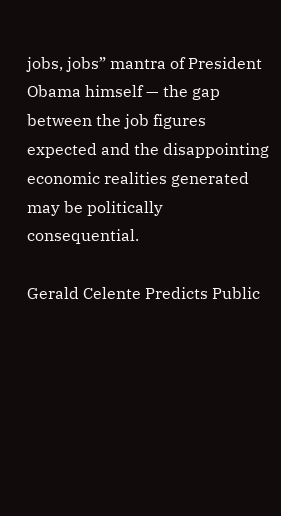jobs, jobs” mantra of President Obama himself — the gap between the job figures expected and the disappointing economic realities generated may be politically consequential.

Gerald Celente Predicts Public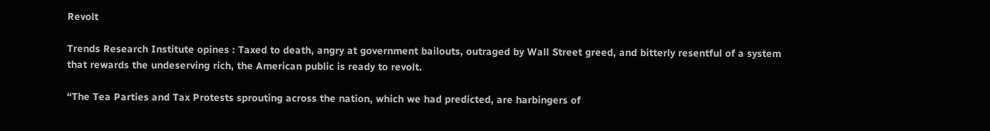Revolt

Trends Research Institute opines : Taxed to death, angry at government bailouts, outraged by Wall Street greed, and bitterly resentful of a system that rewards the undeserving rich, the American public is ready to revolt.

“The Tea Parties and Tax Protests sprouting across the nation, which we had predicted, are harbingers of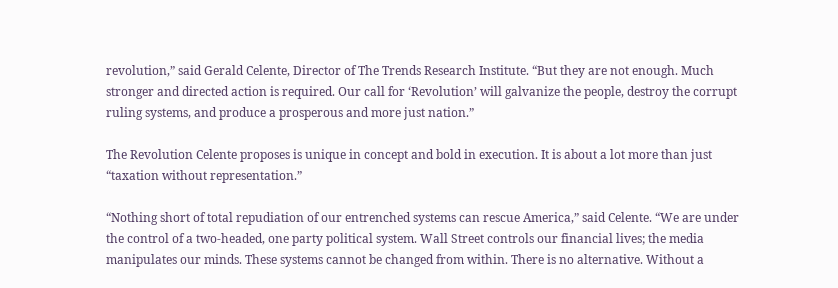revolution,” said Gerald Celente, Director of The Trends Research Institute. “But they are not enough. Much stronger and directed action is required. Our call for ‘Revolution’ will galvanize the people, destroy the corrupt ruling systems, and produce a prosperous and more just nation.”

The Revolution Celente proposes is unique in concept and bold in execution. It is about a lot more than just “taxation without representation.”

“Nothing short of total repudiation of our entrenched systems can rescue America,” said Celente. “We are under the control of a two-headed, one party political system. Wall Street controls our financial lives; the media manipulates our minds. These systems cannot be changed from within. There is no alternative. Without a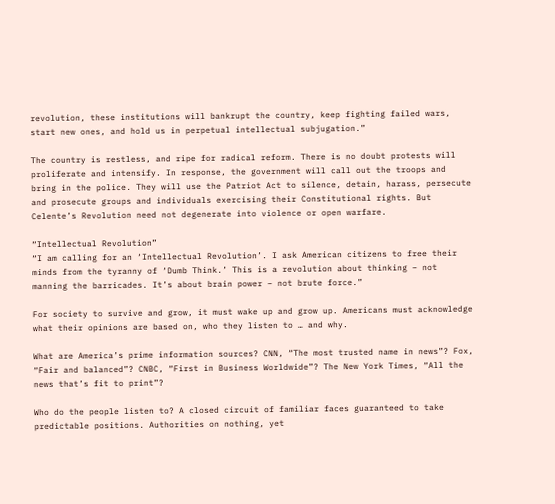revolution, these institutions will bankrupt the country, keep fighting failed wars, start new ones, and hold us in perpetual intellectual subjugation.”

The country is restless, and ripe for radical reform. There is no doubt protests will proliferate and intensify. In response, the government will call out the troops and bring in the police. They will use the Patriot Act to silence, detain, harass, persecute and prosecute groups and individuals exercising their Constitutional rights. But Celente’s Revolution need not degenerate into violence or open warfare.

“Intellectual Revolution”
“I am calling for an ‘Intellectual Revolution’. I ask American citizens to free their minds from the tyranny of ‘Dumb Think.’ This is a revolution about thinking – not manning the barricades. It’s about brain power – not brute force.”

For society to survive and grow, it must wake up and grow up. Americans must acknowledge what their opinions are based on, who they listen to … and why.

What are America’s prime information sources? CNN, “The most trusted name in news”? Fox, “Fair and balanced”? CNBC, “First in Business Worldwide”? The New York Times, “All the news that’s fit to print”?

Who do the people listen to? A closed circuit of familiar faces guaranteed to take predictable positions. Authorities on nothing, yet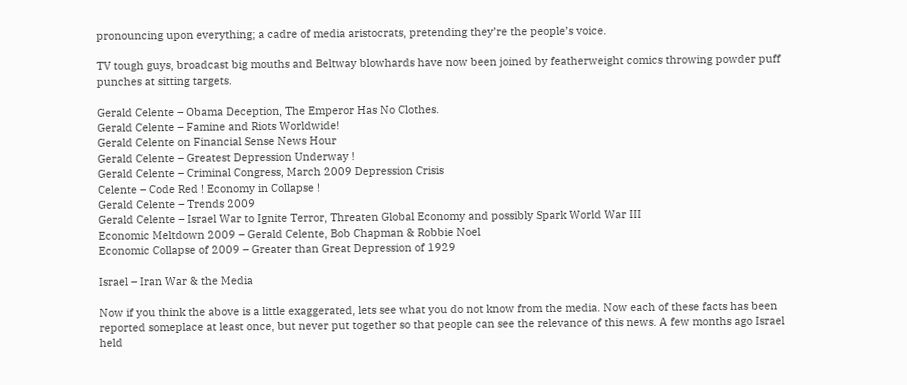pronouncing upon everything; a cadre of media aristocrats, pretending they’re the people’s voice.

TV tough guys, broadcast big mouths and Beltway blowhards have now been joined by featherweight comics throwing powder puff punches at sitting targets.

Gerald Celente – Obama Deception, The Emperor Has No Clothes.
Gerald Celente – Famine and Riots Worldwide!
Gerald Celente on Financial Sense News Hour
Gerald Celente – Greatest Depression Underway !
Gerald Celente – Criminal Congress, March 2009 Depression Crisis
Celente – Code Red ! Economy in Collapse !
Gerald Celente – Trends 2009
Gerald Celente – Israel War to Ignite Terror, Threaten Global Economy and possibly Spark World War III
Economic Meltdown 2009 – Gerald Celente, Bob Chapman & Robbie Noel
Economic Collapse of 2009 – Greater than Great Depression of 1929

Israel – Iran War & the Media

Now if you think the above is a little exaggerated, lets see what you do not know from the media. Now each of these facts has been reported someplace at least once, but never put together so that people can see the relevance of this news. A few months ago Israel held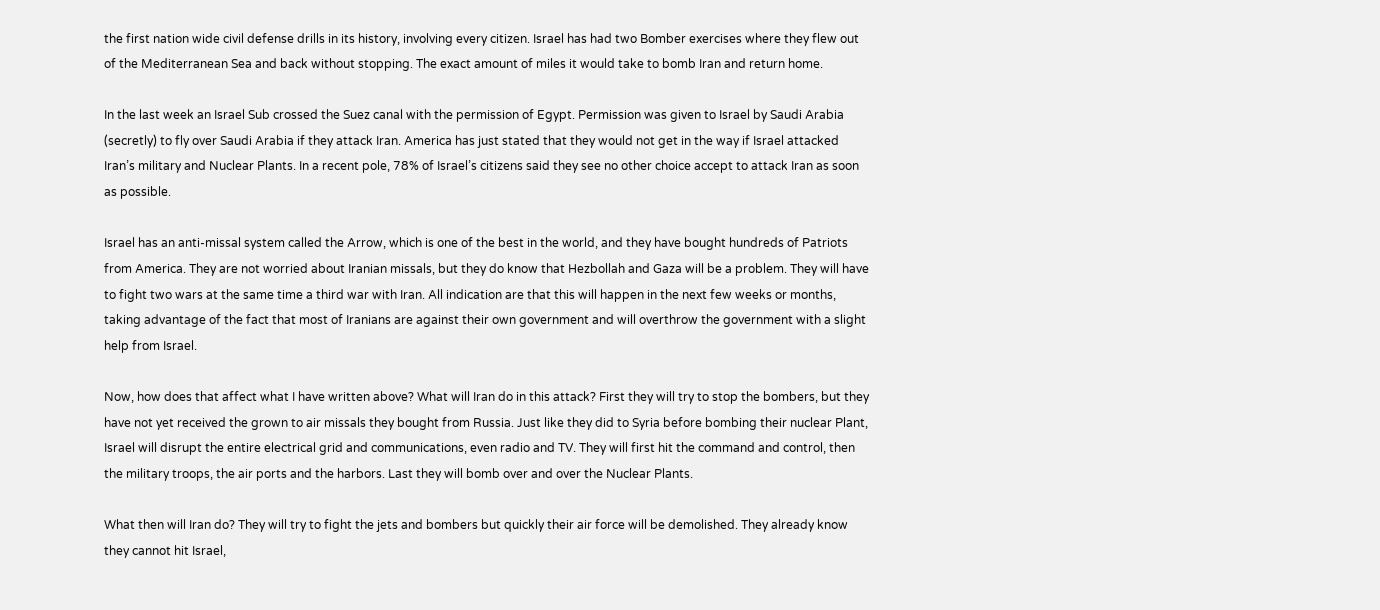the first nation wide civil defense drills in its history, involving every citizen. Israel has had two Bomber exercises where they flew out of the Mediterranean Sea and back without stopping. The exact amount of miles it would take to bomb Iran and return home.

In the last week an Israel Sub crossed the Suez canal with the permission of Egypt. Permission was given to Israel by Saudi Arabia (secretly) to fly over Saudi Arabia if they attack Iran. America has just stated that they would not get in the way if Israel attacked Iran’s military and Nuclear Plants. In a recent pole, 78% of Israel’s citizens said they see no other choice accept to attack Iran as soon as possible.

Israel has an anti-missal system called the Arrow, which is one of the best in the world, and they have bought hundreds of Patriots from America. They are not worried about Iranian missals, but they do know that Hezbollah and Gaza will be a problem. They will have to fight two wars at the same time a third war with Iran. All indication are that this will happen in the next few weeks or months, taking advantage of the fact that most of Iranians are against their own government and will overthrow the government with a slight help from Israel.

Now, how does that affect what I have written above? What will Iran do in this attack? First they will try to stop the bombers, but they have not yet received the grown to air missals they bought from Russia. Just like they did to Syria before bombing their nuclear Plant, Israel will disrupt the entire electrical grid and communications, even radio and TV. They will first hit the command and control, then the military troops, the air ports and the harbors. Last they will bomb over and over the Nuclear Plants.

What then will Iran do? They will try to fight the jets and bombers but quickly their air force will be demolished. They already know they cannot hit Israel,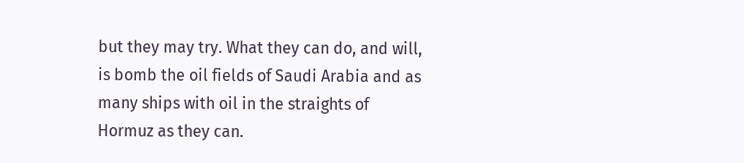but they may try. What they can do, and will, is bomb the oil fields of Saudi Arabia and as many ships with oil in the straights of Hormuz as they can.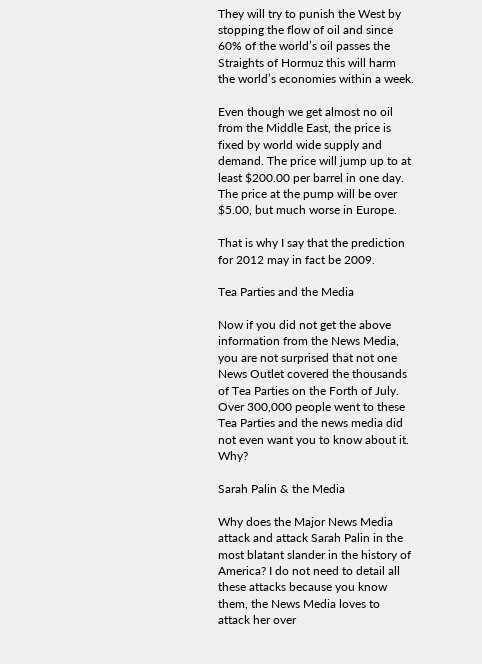They will try to punish the West by stopping the flow of oil and since 60% of the world’s oil passes the Straights of Hormuz this will harm the world’s economies within a week.

Even though we get almost no oil from the Middle East, the price is fixed by world wide supply and demand. The price will jump up to at least $200.00 per barrel in one day. The price at the pump will be over $5.00, but much worse in Europe.

That is why I say that the prediction for 2012 may in fact be 2009.

Tea Parties and the Media

Now if you did not get the above information from the News Media, you are not surprised that not one News Outlet covered the thousands of Tea Parties on the Forth of July. Over 300,000 people went to these Tea Parties and the news media did not even want you to know about it. Why?

Sarah Palin & the Media

Why does the Major News Media attack and attack Sarah Palin in the most blatant slander in the history of America? I do not need to detail all these attacks because you know them, the News Media loves to attack her over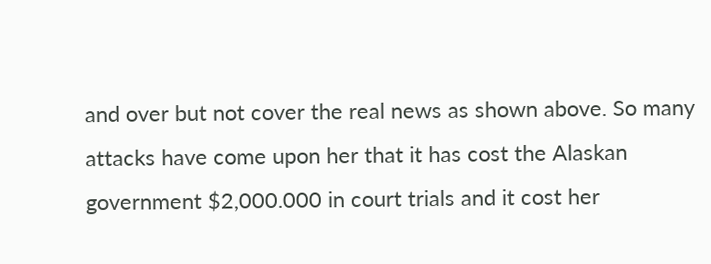and over but not cover the real news as shown above. So many attacks have come upon her that it has cost the Alaskan government $2,000.000 in court trials and it cost her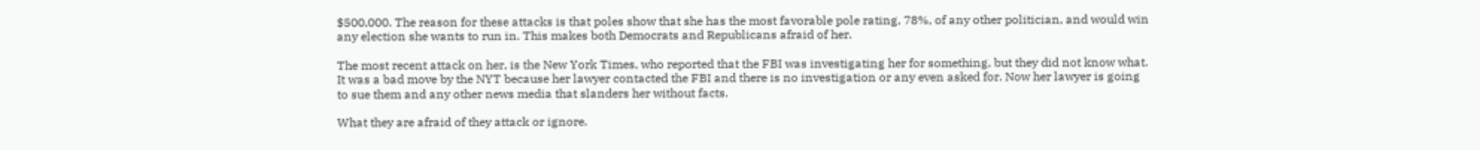$500,000. The reason for these attacks is that poles show that she has the most favorable pole rating, 78%, of any other politician, and would win any election she wants to run in. This makes both Democrats and Republicans afraid of her.

The most recent attack on her, is the New York Times, who reported that the FBI was investigating her for something, but they did not know what. It was a bad move by the NYT because her lawyer contacted the FBI and there is no investigation or any even asked for. Now her lawyer is going to sue them and any other news media that slanders her without facts.

What they are afraid of they attack or ignore.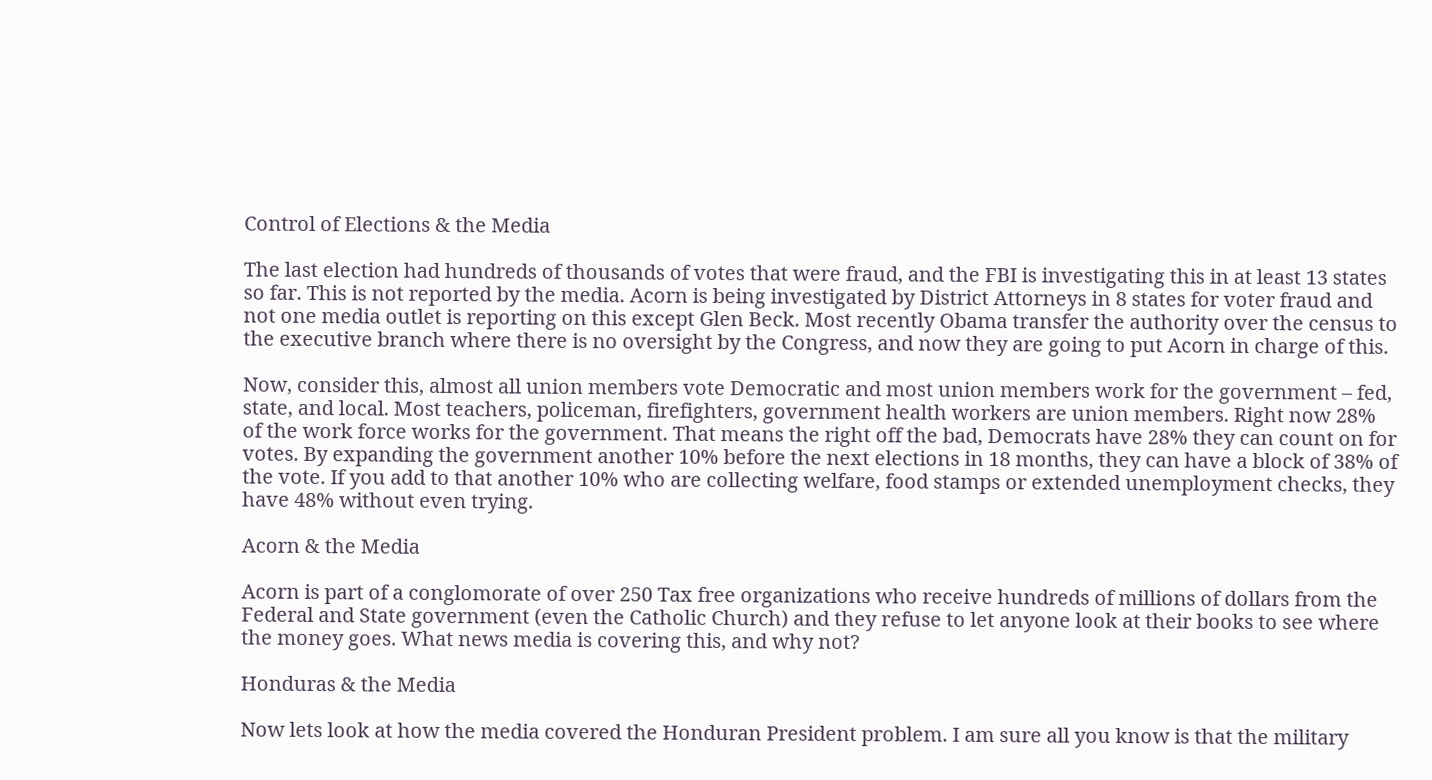Control of Elections & the Media

The last election had hundreds of thousands of votes that were fraud, and the FBI is investigating this in at least 13 states so far. This is not reported by the media. Acorn is being investigated by District Attorneys in 8 states for voter fraud and not one media outlet is reporting on this except Glen Beck. Most recently Obama transfer the authority over the census to the executive branch where there is no oversight by the Congress, and now they are going to put Acorn in charge of this.

Now, consider this, almost all union members vote Democratic and most union members work for the government – fed, state, and local. Most teachers, policeman, firefighters, government health workers are union members. Right now 28% of the work force works for the government. That means the right off the bad, Democrats have 28% they can count on for votes. By expanding the government another 10% before the next elections in 18 months, they can have a block of 38% of the vote. If you add to that another 10% who are collecting welfare, food stamps or extended unemployment checks, they have 48% without even trying.

Acorn & the Media

Acorn is part of a conglomorate of over 250 Tax free organizations who receive hundreds of millions of dollars from the Federal and State government (even the Catholic Church) and they refuse to let anyone look at their books to see where the money goes. What news media is covering this, and why not?

Honduras & the Media

Now lets look at how the media covered the Honduran President problem. I am sure all you know is that the military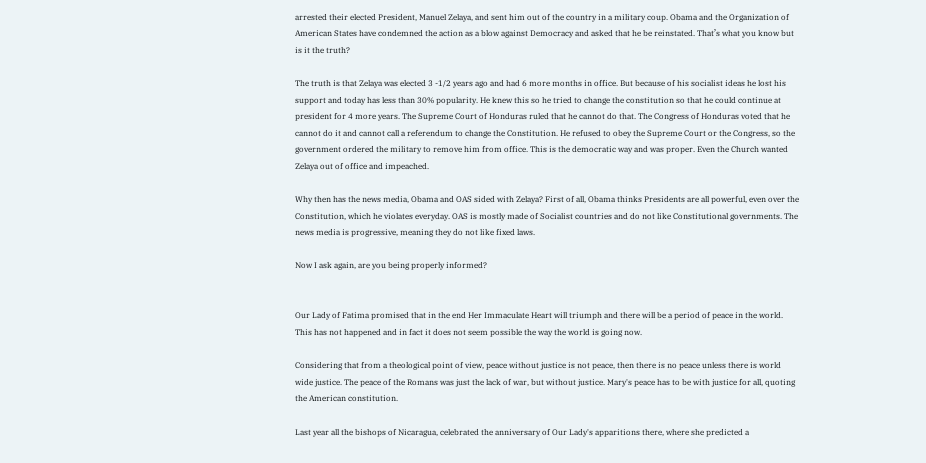arrested their elected President, Manuel Zelaya, and sent him out of the country in a military coup. Obama and the Organization of American States have condemned the action as a blow against Democracy and asked that he be reinstated. That’s what you know but is it the truth?

The truth is that Zelaya was elected 3 -1/2 years ago and had 6 more months in office. But because of his socialist ideas he lost his support and today has less than 30% popularity. He knew this so he tried to change the constitution so that he could continue at president for 4 more years. The Supreme Court of Honduras ruled that he cannot do that. The Congress of Honduras voted that he cannot do it and cannot call a referendum to change the Constitution. He refused to obey the Supreme Court or the Congress, so the government ordered the military to remove him from office. This is the democratic way and was proper. Even the Church wanted Zelaya out of office and impeached.

Why then has the news media, Obama and OAS sided with Zelaya? First of all, Obama thinks Presidents are all powerful, even over the Constitution, which he violates everyday. OAS is mostly made of Socialist countries and do not like Constitutional governments. The news media is progressive, meaning they do not like fixed laws.

Now I ask again, are you being properly informed?


Our Lady of Fatima promised that in the end Her Immaculate Heart will triumph and there will be a period of peace in the world. This has not happened and in fact it does not seem possible the way the world is going now.

Considering that from a theological point of view, peace without justice is not peace, then there is no peace unless there is world wide justice. The peace of the Romans was just the lack of war, but without justice. Mary's peace has to be with justice for all, quoting the American constitution.

Last year all the bishops of Nicaragua, celebrated the anniversary of Our Lady's apparitions there, where she predicted a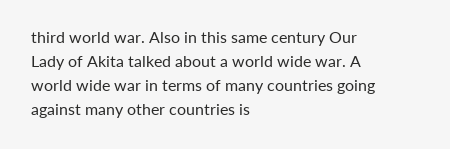third world war. Also in this same century Our Lady of Akita talked about a world wide war. A world wide war in terms of many countries going against many other countries is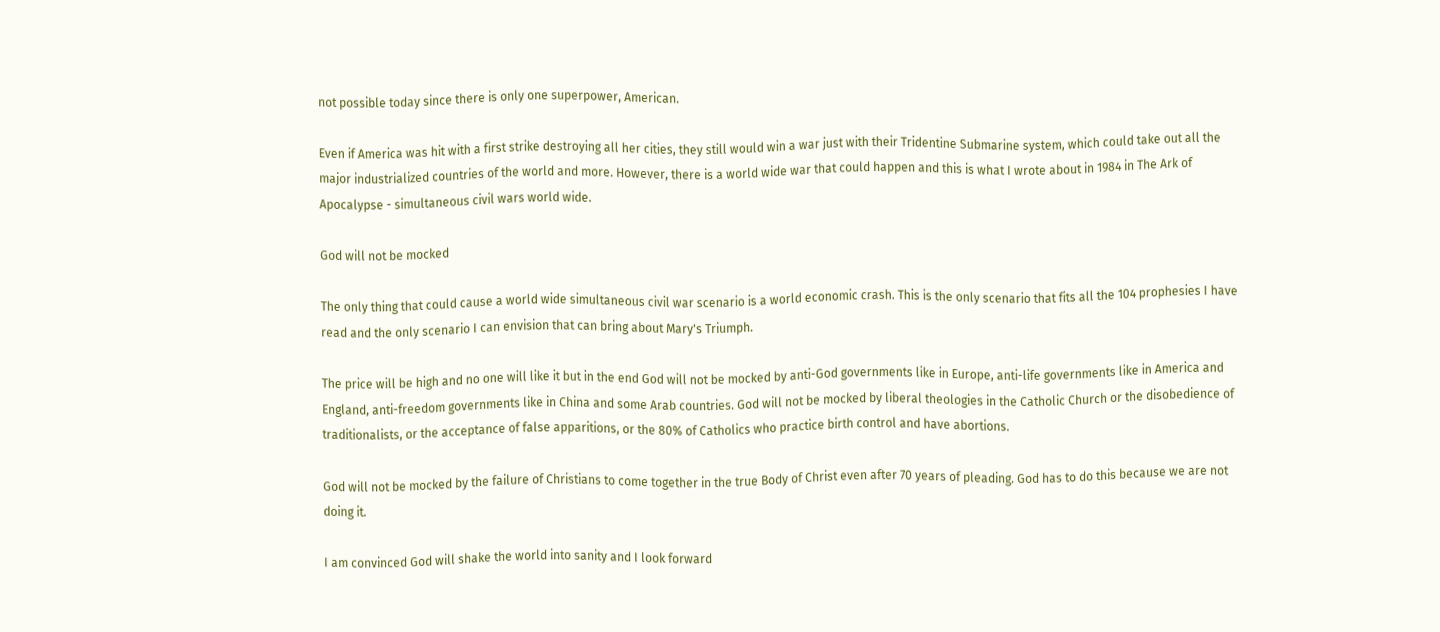not possible today since there is only one superpower, American.

Even if America was hit with a first strike destroying all her cities, they still would win a war just with their Tridentine Submarine system, which could take out all the major industrialized countries of the world and more. However, there is a world wide war that could happen and this is what I wrote about in 1984 in The Ark of Apocalypse - simultaneous civil wars world wide.

God will not be mocked

The only thing that could cause a world wide simultaneous civil war scenario is a world economic crash. This is the only scenario that fits all the 104 prophesies I have read and the only scenario I can envision that can bring about Mary's Triumph.

The price will be high and no one will like it but in the end God will not be mocked by anti-God governments like in Europe, anti-life governments like in America and England, anti-freedom governments like in China and some Arab countries. God will not be mocked by liberal theologies in the Catholic Church or the disobedience of traditionalists, or the acceptance of false apparitions, or the 80% of Catholics who practice birth control and have abortions.

God will not be mocked by the failure of Christians to come together in the true Body of Christ even after 70 years of pleading. God has to do this because we are not doing it.

I am convinced God will shake the world into sanity and I look forward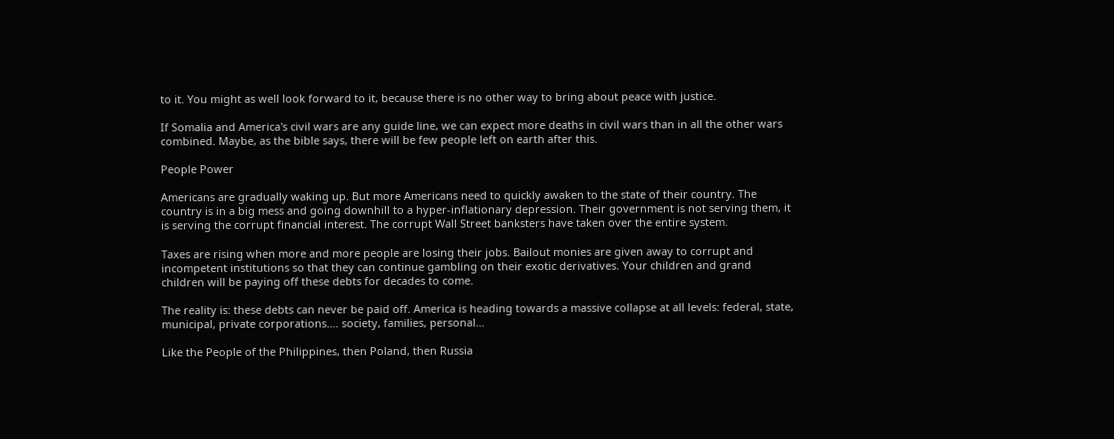to it. You might as well look forward to it, because there is no other way to bring about peace with justice.

If Somalia and America's civil wars are any guide line, we can expect more deaths in civil wars than in all the other wars combined. Maybe, as the bible says, there will be few people left on earth after this.

People Power

Americans are gradually waking up. But more Americans need to quickly awaken to the state of their country. The country is in a big mess and going downhill to a hyper-inflationary depression. Their government is not serving them, it is serving the corrupt financial interest. The corrupt Wall Street banksters have taken over the entire system.

Taxes are rising when more and more people are losing their jobs. Bailout monies are given away to corrupt and incompetent institutions so that they can continue gambling on their exotic derivatives. Your children and grand children will be paying off these debts for decades to come.

The reality is: these debts can never be paid off. America is heading towards a massive collapse at all levels: federal, state, municipal, private corporations…. society, families, personal…

Like the People of the Philippines, then Poland, then Russia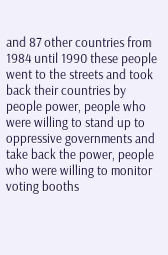and 87 other countries from 1984 until 1990 these people went to the streets and took back their countries by people power, people who were willing to stand up to oppressive governments and take back the power, people who were willing to monitor voting booths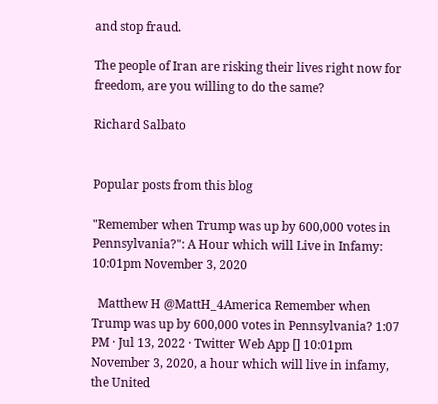and stop fraud.

The people of Iran are risking their lives right now for freedom, are you willing to do the same?

Richard Salbato


Popular posts from this blog

"Remember when Trump was up by 600,000 votes in Pennsylvania?": A Hour which will Live in Infamy: 10:01pm November 3, 2020

  Matthew H @MattH_4America Remember when Trump was up by 600,000 votes in Pennsylvania? 1:07 PM · Jul 13, 2022 · Twitter Web App [] 10:01pm November 3, 2020, a hour which will live in infamy, the United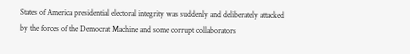States of America presidential electoral integrity was suddenly and deliberately attacked by the forces of the Democrat Machine and some corrupt collaborators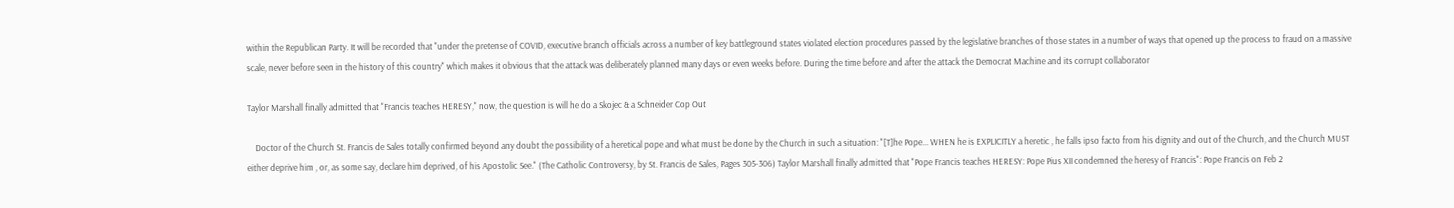within the Republican Party. It will be recorded that "under the pretense of COVID, executive branch officials across a number of key battleground states violated election procedures passed by the legislative branches of those states in a number of ways that opened up the process to fraud on a massive scale, never before seen in the history of this country" which makes it obvious that the attack was deliberately planned many days or even weeks before. During the time before and after the attack the Democrat Machine and its corrupt collaborator

Taylor Marshall finally admitted that "Francis teaches HERESY," now, the question is will he do a Skojec & a Schneider Cop Out

    Doctor of the Church St. Francis de Sales totally confirmed beyond any doubt the possibility of a heretical pope and what must be done by the Church in such a situation: "[T]he Pope... WHEN he is EXPLICITLY a heretic , he falls ipso facto from his dignity and out of the Church, and the Church MUST either deprive him , or, as some say, declare him deprived, of his Apostolic See." (The Catholic Controversy, by St. Francis de Sales, Pages 305-306) Taylor Marshall finally admitted that "Pope Francis teaches HERESY: Pope Pius XII condemned the heresy of Francis": Pope Francis on Feb 2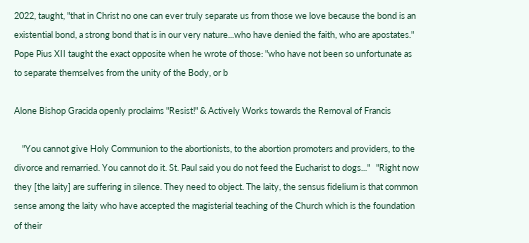2022, taught, "that in Christ no one can ever truly separate us from those we love because the bond is an existential bond, a strong bond that is in our very nature...who have denied the faith, who are apostates." Pope Pius XII taught the exact opposite when he wrote of those: "who have not been so unfortunate as to separate themselves from the unity of the Body, or b

Alone Bishop Gracida openly proclaims "Resist!" & Actively Works towards the Removal of Francis

    "You cannot give Holy Communion to the abortionists, to the abortion promoters and providers, to the divorce and remarried. You cannot do it. St. Paul said you do not feed the Eucharist to dogs..."   "Right now they [the laity] are suffering in silence. They need to object. The laity, the sensus fidelium is that common sense among the laity who have accepted the magisterial teaching of the Church which is the foundation of their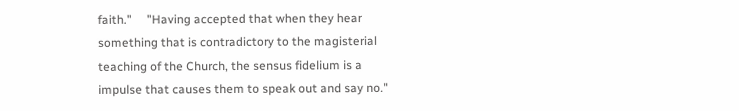faith."     "Having accepted that when they hear something that is contradictory to the magisterial teaching of the Church, the sensus fidelium is a impulse that causes them to speak out and say no."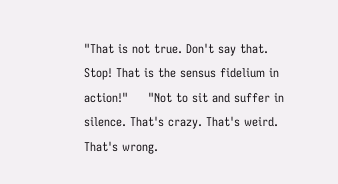"That is not true. Don't say that. Stop! That is the sensus fidelium in action!"     "Not to sit and suffer in silence. That's crazy. That's weird. That's wrong.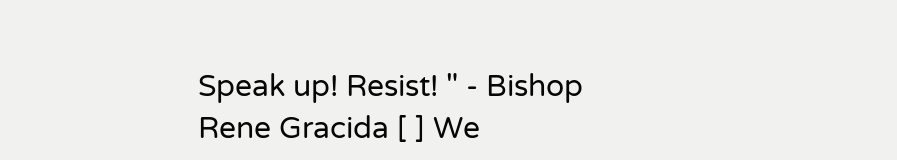Speak up! Resist! " - Bishop Rene Gracida [ ] We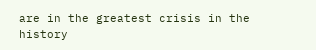are in the greatest crisis in the history